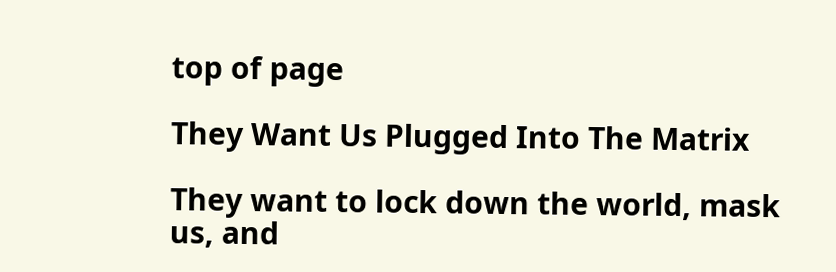top of page

They Want Us Plugged Into The Matrix

They want to lock down the world, mask us, and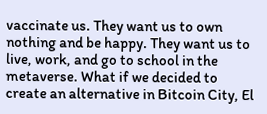vaccinate us. They want us to own nothing and be happy. They want us to live, work, and go to school in the metaverse. What if we decided to create an alternative in Bitcoin City, El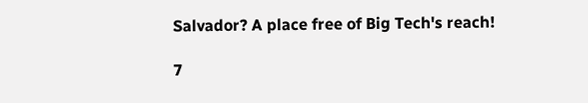Salvador? A place free of Big Tech's reach!

7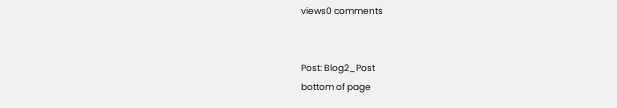views0 comments


Post: Blog2_Post
bottom of page